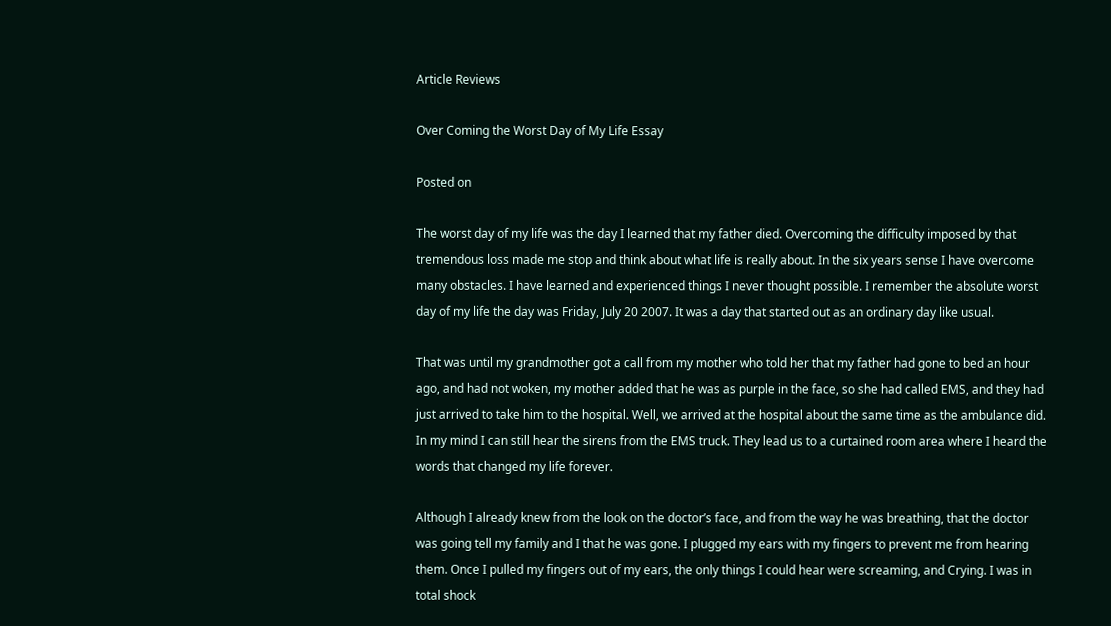Article Reviews

Over Coming the Worst Day of My Life Essay

Posted on

The worst day of my life was the day I learned that my father died. Overcoming the difficulty imposed by that tremendous loss made me stop and think about what life is really about. In the six years sense I have overcome many obstacles. I have learned and experienced things I never thought possible. I remember the absolute worst day of my life the day was Friday, July 20 2007. It was a day that started out as an ordinary day like usual.

That was until my grandmother got a call from my mother who told her that my father had gone to bed an hour ago, and had not woken, my mother added that he was as purple in the face, so she had called EMS, and they had just arrived to take him to the hospital. Well, we arrived at the hospital about the same time as the ambulance did. In my mind I can still hear the sirens from the EMS truck. They lead us to a curtained room area where I heard the words that changed my life forever.

Although I already knew from the look on the doctor’s face, and from the way he was breathing, that the doctor was going tell my family and I that he was gone. I plugged my ears with my fingers to prevent me from hearing them. Once I pulled my fingers out of my ears, the only things I could hear were screaming, and Crying. I was in total shock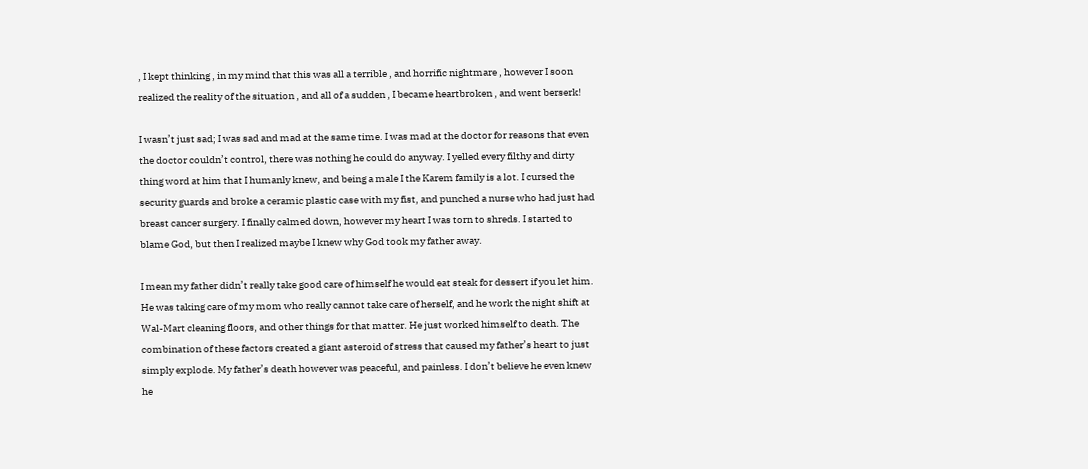, I kept thinking , in my mind that this was all a terrible , and horrific nightmare , however I soon realized the reality of the situation , and all of a sudden , I became heartbroken , and went berserk!

I wasn’t just sad; I was sad and mad at the same time. I was mad at the doctor for reasons that even the doctor couldn’t control, there was nothing he could do anyway. I yelled every filthy and dirty thing word at him that I humanly knew, and being a male I the Karem family is a lot. I cursed the security guards and broke a ceramic plastic case with my fist, and punched a nurse who had just had breast cancer surgery. I finally calmed down, however my heart I was torn to shreds. I started to blame God, but then I realized maybe I knew why God took my father away.

I mean my father didn’t really take good care of himself he would eat steak for dessert if you let him. He was taking care of my mom who really cannot take care of herself, and he work the night shift at Wal-Mart cleaning floors, and other things for that matter. He just worked himself to death. The combination of these factors created a giant asteroid of stress that caused my father’s heart to just simply explode. My father’s death however was peaceful, and painless. I don’t believe he even knew he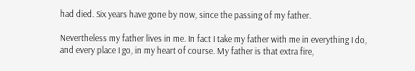had died. Six years have gone by now, since the passing of my father.

Nevertheless my father lives in me. In fact I take my father with me in everything I do, and every place I go, in my heart of course. My father is that extra fire,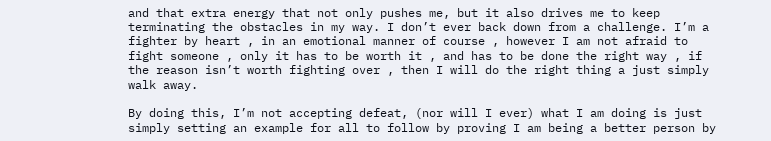and that extra energy that not only pushes me, but it also drives me to keep terminating the obstacles in my way. I don’t ever back down from a challenge. I’m a fighter by heart , in an emotional manner of course , however I am not afraid to fight someone , only it has to be worth it , and has to be done the right way , if the reason isn’t worth fighting over , then I will do the right thing a just simply walk away.

By doing this, I’m not accepting defeat, (nor will I ever) what I am doing is just simply setting an example for all to follow by proving I am being a better person by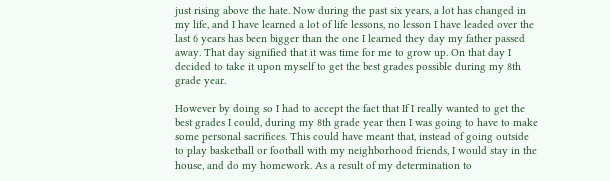just rising above the hate. Now during the past six years, a lot has changed in my life, and I have learned a lot of life lessons, no lesson I have leaded over the last 6 years has been bigger than the one I learned they day my father passed away. That day signified that it was time for me to grow up. On that day I decided to take it upon myself to get the best grades possible during my 8th grade year.

However by doing so I had to accept the fact that If I really wanted to get the best grades I could, during my 8th grade year then I was going to have to make some personal sacrifices. This could have meant that, instead of going outside to play basketball or football with my neighborhood friends, I would stay in the house, and do my homework. As a result of my determination to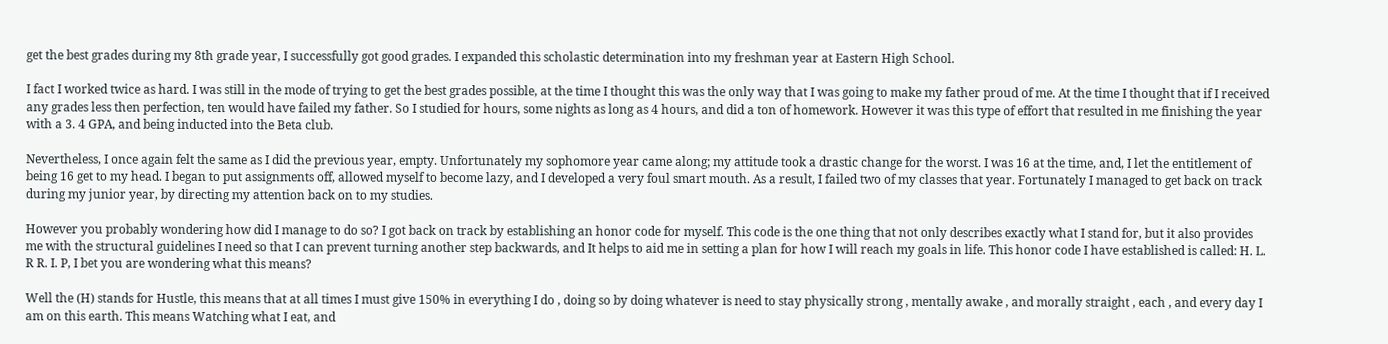get the best grades during my 8th grade year, I successfully got good grades. I expanded this scholastic determination into my freshman year at Eastern High School.

I fact I worked twice as hard. I was still in the mode of trying to get the best grades possible, at the time I thought this was the only way that I was going to make my father proud of me. At the time I thought that if I received any grades less then perfection, ten would have failed my father. So I studied for hours, some nights as long as 4 hours, and did a ton of homework. However it was this type of effort that resulted in me finishing the year with a 3. 4 GPA, and being inducted into the Beta club.

Nevertheless, I once again felt the same as I did the previous year, empty. Unfortunately my sophomore year came along; my attitude took a drastic change for the worst. I was 16 at the time, and, I let the entitlement of being 16 get to my head. I began to put assignments off, allowed myself to become lazy, and I developed a very foul smart mouth. As a result, I failed two of my classes that year. Fortunately I managed to get back on track during my junior year, by directing my attention back on to my studies.

However you probably wondering how did I manage to do so? I got back on track by establishing an honor code for myself. This code is the one thing that not only describes exactly what I stand for, but it also provides me with the structural guidelines I need so that I can prevent turning another step backwards, and It helps to aid me in setting a plan for how I will reach my goals in life. This honor code I have established is called: H. L. R R. I. P, I bet you are wondering what this means?

Well the (H) stands for Hustle, this means that at all times I must give 150% in everything I do , doing so by doing whatever is need to stay physically strong , mentally awake , and morally straight , each , and every day I am on this earth. This means Watching what I eat, and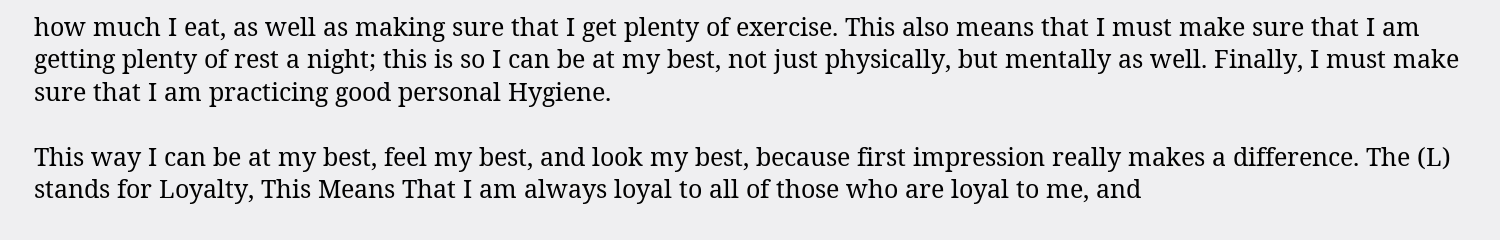how much I eat, as well as making sure that I get plenty of exercise. This also means that I must make sure that I am getting plenty of rest a night; this is so I can be at my best, not just physically, but mentally as well. Finally, I must make sure that I am practicing good personal Hygiene.

This way I can be at my best, feel my best, and look my best, because first impression really makes a difference. The (L) stands for Loyalty, This Means That I am always loyal to all of those who are loyal to me, and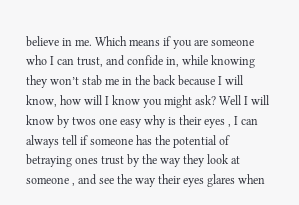believe in me. Which means if you are someone who I can trust, and confide in, while knowing they won’t stab me in the back because I will know, how will I know you might ask? Well I will know by twos one easy why is their eyes , I can always tell if someone has the potential of betraying ones trust by the way they look at someone , and see the way their eyes glares when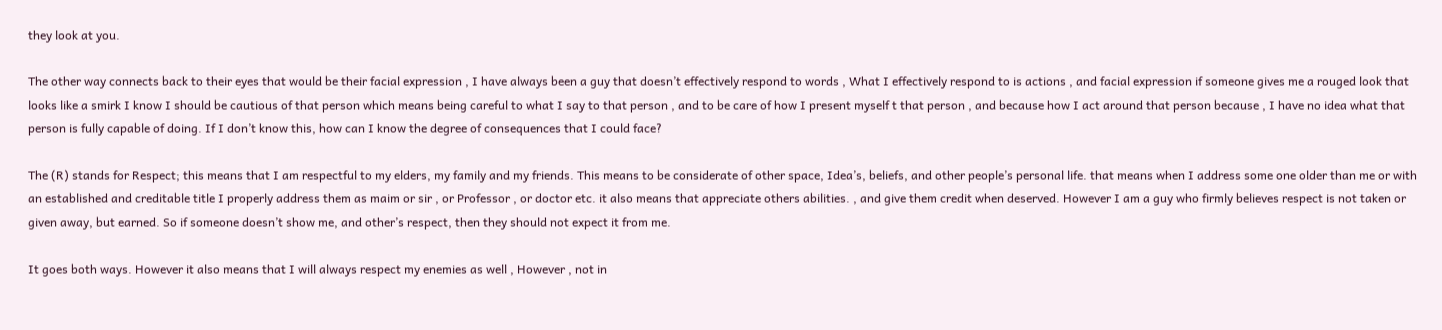they look at you.

The other way connects back to their eyes that would be their facial expression , I have always been a guy that doesn’t effectively respond to words , What I effectively respond to is actions , and facial expression if someone gives me a rouged look that looks like a smirk I know I should be cautious of that person which means being careful to what I say to that person , and to be care of how I present myself t that person , and because how I act around that person because , I have no idea what that person is fully capable of doing. If I don’t know this, how can I know the degree of consequences that I could face?

The (R) stands for Respect; this means that I am respectful to my elders, my family and my friends. This means to be considerate of other space, Idea’s, beliefs, and other people’s personal life. that means when I address some one older than me or with an established and creditable title I properly address them as maim or sir , or Professor , or doctor etc. it also means that appreciate others abilities. , and give them credit when deserved. However I am a guy who firmly believes respect is not taken or given away, but earned. So if someone doesn’t show me, and other’s respect, then they should not expect it from me.

It goes both ways. However it also means that I will always respect my enemies as well , However , not in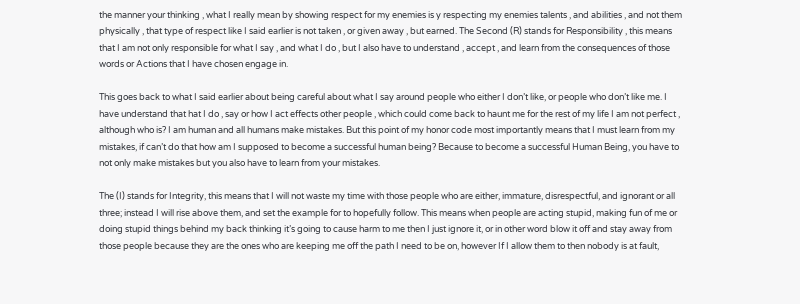the manner your thinking , what I really mean by showing respect for my enemies is y respecting my enemies talents , and abilities , and not them physically , that type of respect like I said earlier is not taken , or given away , but earned. The Second (R) stands for Responsibility , this means that I am not only responsible for what I say , and what I do , but I also have to understand , accept , and learn from the consequences of those words or Actions that I have chosen engage in.

This goes back to what I said earlier about being careful about what I say around people who either I don’t like, or people who don’t like me. I have understand that hat I do , say or how I act effects other people , which could come back to haunt me for the rest of my life I am not perfect , although who is? I am human and all humans make mistakes. But this point of my honor code most importantly means that I must learn from my mistakes, if can’t do that how am I supposed to become a successful human being? Because to become a successful Human Being, you have to not only make mistakes but you also have to learn from your mistakes.

The (I) stands for Integrity, this means that I will not waste my time with those people who are either, immature, disrespectful, and ignorant or all three; instead I will rise above them, and set the example for to hopefully follow. This means when people are acting stupid, making fun of me or doing stupid things behind my back thinking it’s going to cause harm to me then I just ignore it, or in other word blow it off and stay away from those people because they are the ones who are keeping me off the path I need to be on, however If I allow them to then nobody is at fault,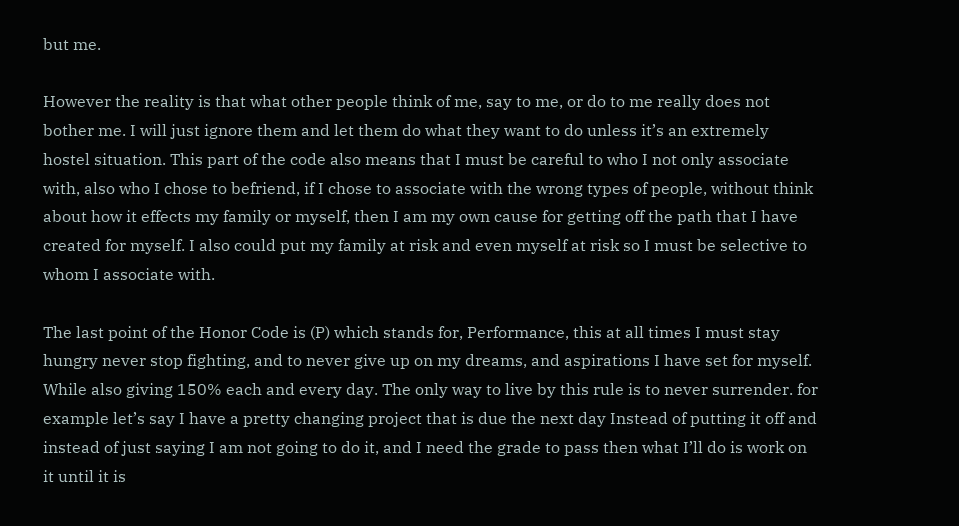but me.

However the reality is that what other people think of me, say to me, or do to me really does not bother me. I will just ignore them and let them do what they want to do unless it’s an extremely hostel situation. This part of the code also means that I must be careful to who I not only associate with, also who I chose to befriend, if I chose to associate with the wrong types of people, without think about how it effects my family or myself, then I am my own cause for getting off the path that I have created for myself. I also could put my family at risk and even myself at risk so I must be selective to whom I associate with.

The last point of the Honor Code is (P) which stands for, Performance, this at all times I must stay hungry never stop fighting, and to never give up on my dreams, and aspirations I have set for myself. While also giving 150% each and every day. The only way to live by this rule is to never surrender. for example let’s say I have a pretty changing project that is due the next day Instead of putting it off and instead of just saying I am not going to do it, and I need the grade to pass then what I’ll do is work on it until it is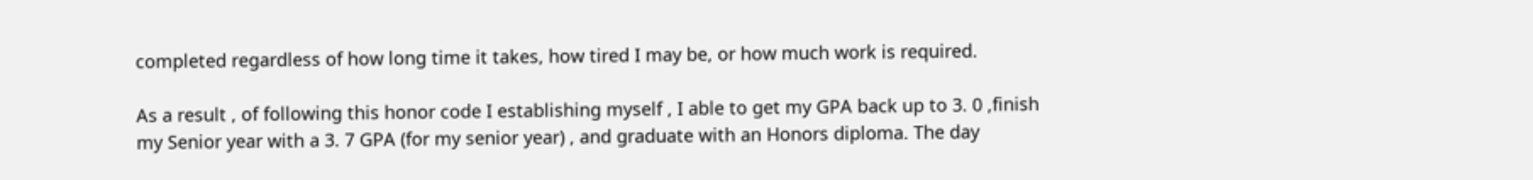completed regardless of how long time it takes, how tired I may be, or how much work is required.

As a result , of following this honor code I establishing myself , I able to get my GPA back up to 3. 0 ,finish my Senior year with a 3. 7 GPA (for my senior year) , and graduate with an Honors diploma. The day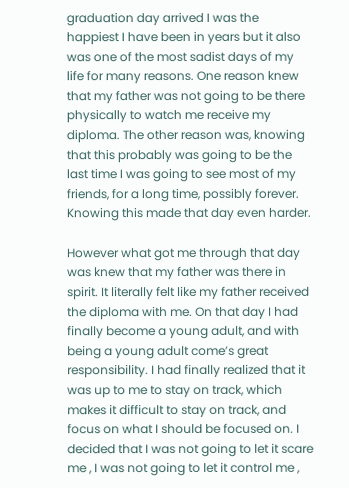graduation day arrived I was the happiest I have been in years but it also was one of the most sadist days of my life for many reasons. One reason knew that my father was not going to be there physically to watch me receive my diploma. The other reason was, knowing that this probably was going to be the last time I was going to see most of my friends, for a long time, possibly forever. Knowing this made that day even harder.

However what got me through that day was knew that my father was there in spirit. It literally felt like my father received the diploma with me. On that day I had finally become a young adult, and with being a young adult come’s great responsibility. I had finally realized that it was up to me to stay on track, which makes it difficult to stay on track, and focus on what I should be focused on. I decided that I was not going to let it scare me , I was not going to let it control me ,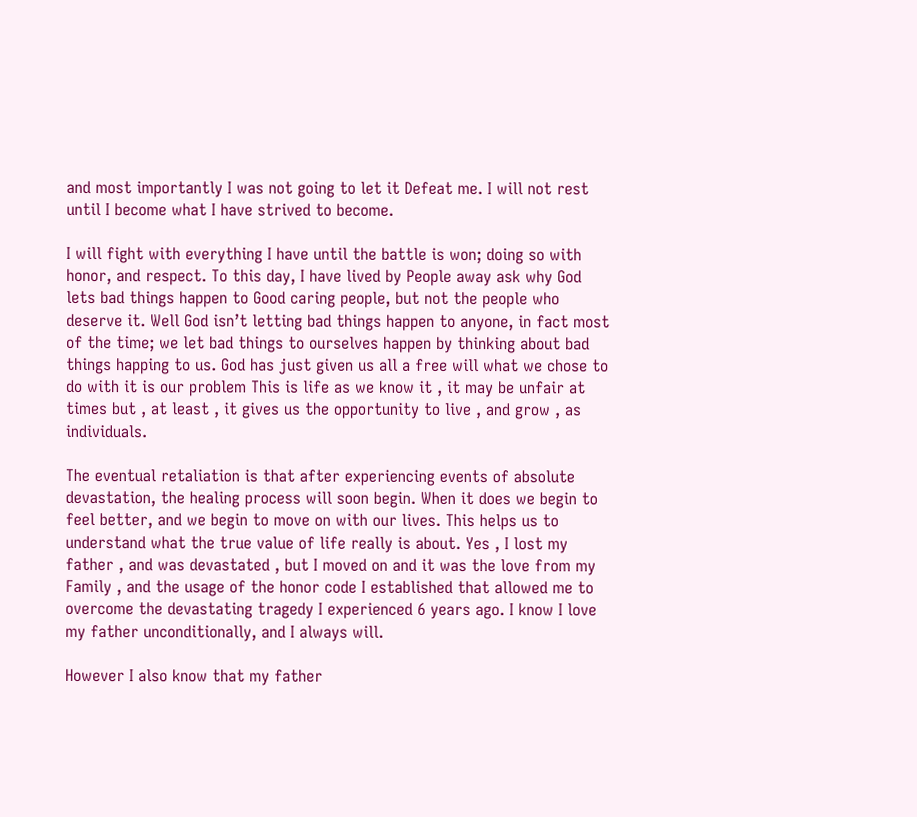and most importantly I was not going to let it Defeat me. I will not rest until I become what I have strived to become.

I will fight with everything I have until the battle is won; doing so with honor, and respect. To this day, I have lived by People away ask why God lets bad things happen to Good caring people, but not the people who deserve it. Well God isn’t letting bad things happen to anyone, in fact most of the time; we let bad things to ourselves happen by thinking about bad things happing to us. God has just given us all a free will what we chose to do with it is our problem This is life as we know it , it may be unfair at times but , at least , it gives us the opportunity to live , and grow , as individuals.

The eventual retaliation is that after experiencing events of absolute devastation, the healing process will soon begin. When it does we begin to feel better, and we begin to move on with our lives. This helps us to understand what the true value of life really is about. Yes , I lost my father , and was devastated , but I moved on and it was the love from my Family , and the usage of the honor code I established that allowed me to overcome the devastating tragedy I experienced 6 years ago. I know I love my father unconditionally, and I always will.

However I also know that my father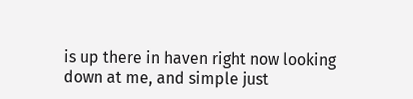is up there in haven right now looking down at me, and simple just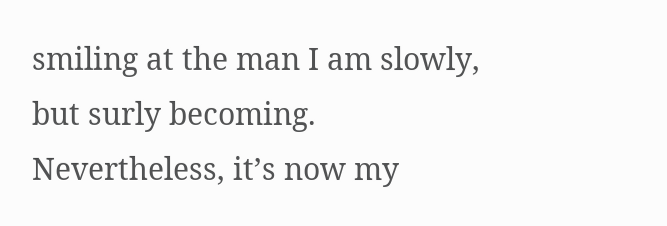smiling at the man I am slowly, but surly becoming. Nevertheless, it’s now my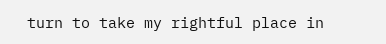turn to take my rightful place in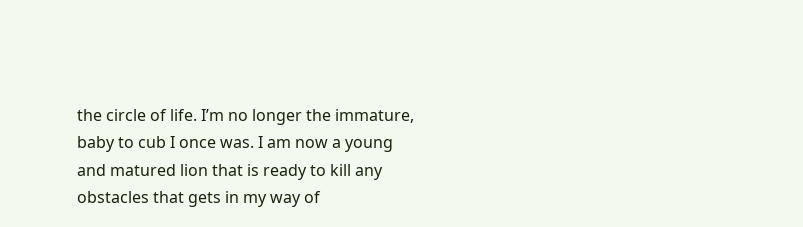the circle of life. I’m no longer the immature, baby to cub I once was. I am now a young and matured lion that is ready to kill any obstacles that gets in my way of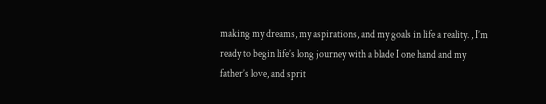making my dreams, my aspirations, and my goals in life a reality. , I’m ready to begin life’s long journey with a blade I one hand and my father’s love, and sprit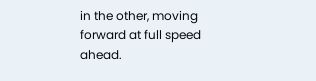in the other, moving forward at full speed ahead.